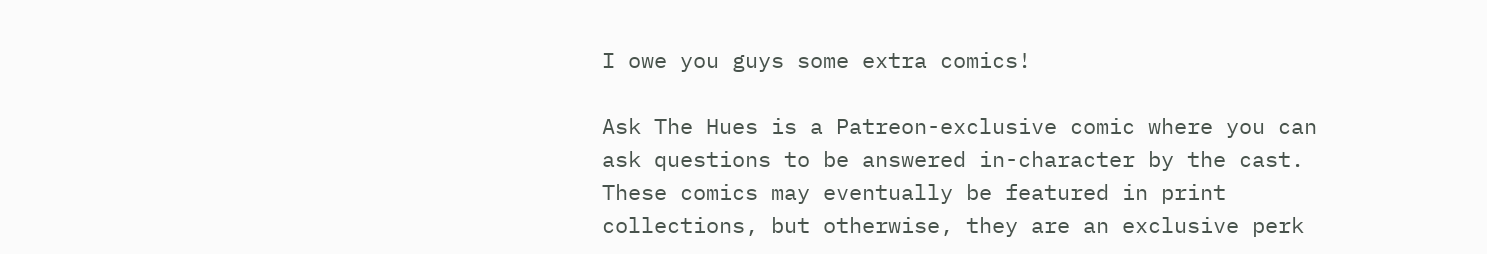I owe you guys some extra comics!

Ask The Hues is a Patreon-exclusive comic where you can ask questions to be answered in-character by the cast.  These comics may eventually be featured in print collections, but otherwise, they are an exclusive perk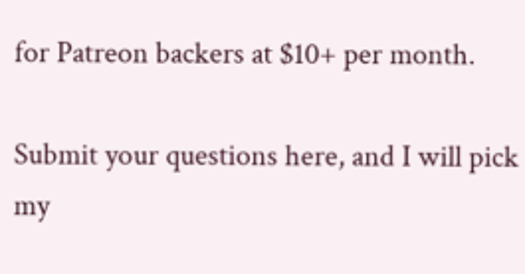for Patreon backers at $10+ per month.

Submit your questions here, and I will pick my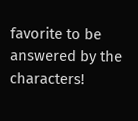favorite to be answered by the characters!